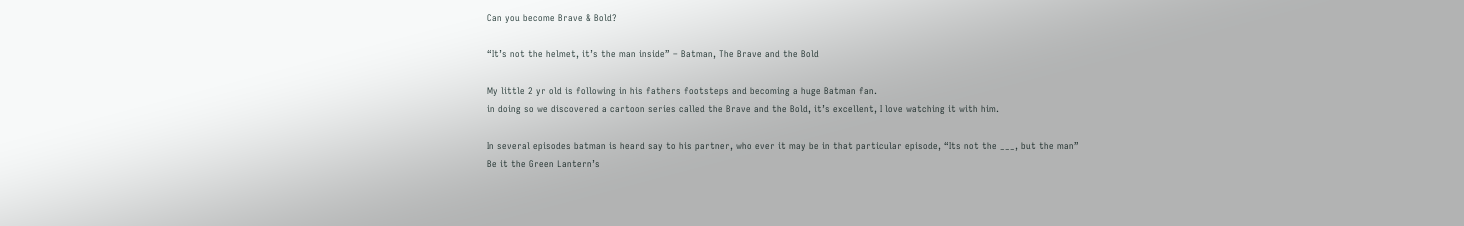Can you become Brave & Bold?

“It’s not the helmet, it’s the man inside” – Batman, The Brave and the Bold

My little 2 yr old is following in his fathers footsteps and becoming a huge Batman fan.
in doing so we discovered a cartoon series called the Brave and the Bold, it’s excellent, I love watching it with him.

In several episodes batman is heard say to his partner, who ever it may be in that particular episode, “Its not the ___, but the man”
Be it the Green Lantern’s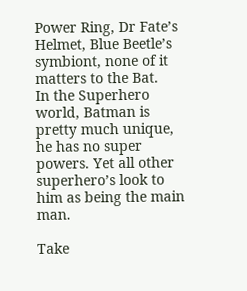Power Ring, Dr Fate’s Helmet, Blue Beetle’s symbiont, none of it matters to the Bat.
In the Superhero world, Batman is pretty much unique, he has no super powers. Yet all other superhero’s look to him as being the main man.

Take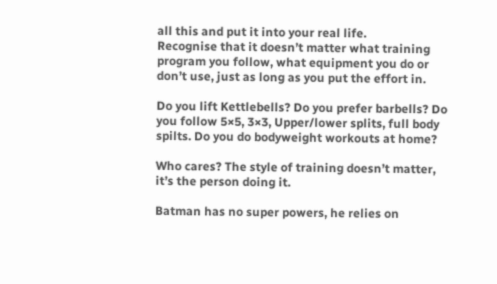all this and put it into your real life.
Recognise that it doesn’t matter what training program you follow, what equipment you do or don’t use, just as long as you put the effort in.

Do you lift Kettlebells? Do you prefer barbells? Do you follow 5×5, 3×3, Upper/lower splits, full body spilts. Do you do bodyweight workouts at home?

Who cares? The style of training doesn’t matter, it’s the person doing it.

Batman has no super powers, he relies on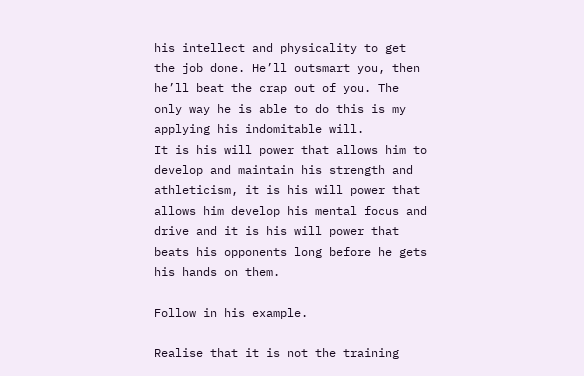his intellect and physicality to get the job done. He’ll outsmart you, then he’ll beat the crap out of you. The only way he is able to do this is my applying his indomitable will.
It is his will power that allows him to develop and maintain his strength and athleticism, it is his will power that allows him develop his mental focus and drive and it is his will power that beats his opponents long before he gets his hands on them.

Follow in his example.

Realise that it is not the training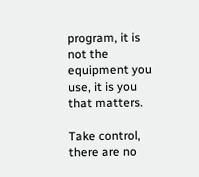program, it is not the equipment you use, it is you that matters.

Take control, there are no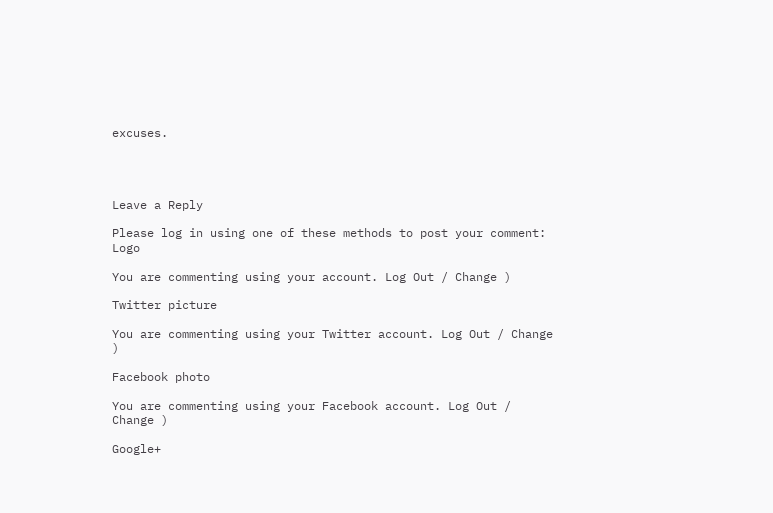excuses.




Leave a Reply

Please log in using one of these methods to post your comment: Logo

You are commenting using your account. Log Out / Change )

Twitter picture

You are commenting using your Twitter account. Log Out / Change )

Facebook photo

You are commenting using your Facebook account. Log Out / Change )

Google+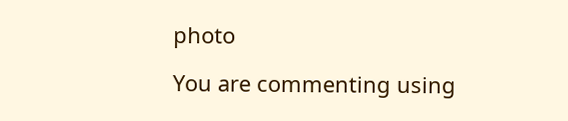photo

You are commenting using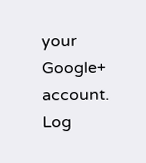your Google+ account. Log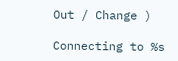Out / Change )

Connecting to %s